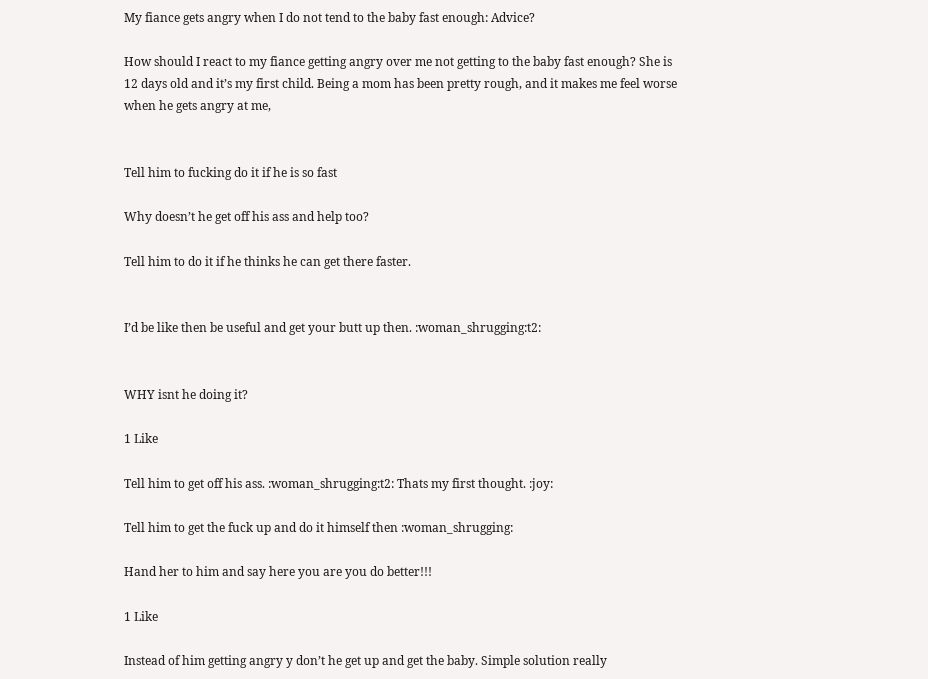My fiance gets angry when I do not tend to the baby fast enough: Advice?

How should I react to my fiance getting angry over me not getting to the baby fast enough? She is 12 days old and it’s my first child. Being a mom has been pretty rough, and it makes me feel worse when he gets angry at me,


Tell him to fucking do it if he is so fast

Why doesn’t he get off his ass and help too?

Tell him to do it if he thinks he can get there faster.


I’d be like then be useful and get your butt up then. :woman_shrugging:t2:


WHY isnt he doing it?

1 Like

Tell him to get off his ass. :woman_shrugging:t2: Thats my first thought. :joy:

Tell him to get the fuck up and do it himself then :woman_shrugging:

Hand her to him and say here you are you do better!!!

1 Like

Instead of him getting angry y don’t he get up and get the baby. Simple solution really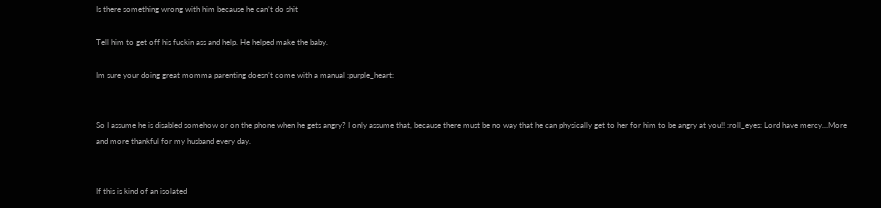Is there something wrong with him because he can’t do shit

Tell him to get off his fuckin ass and help. He helped make the baby.

Im sure your doing great momma parenting doesn’t come with a manual :purple_heart:


So I assume he is disabled somehow or on the phone when he gets angry? I only assume that, because there must be no way that he can physically get to her for him to be angry at you!! :roll_eyes: Lord have mercy…More and more thankful for my husband every day.


If this is kind of an isolated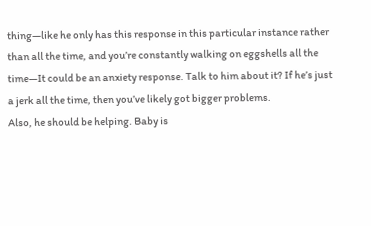thing—like he only has this response in this particular instance rather than all the time, and you’re constantly walking on eggshells all the time—It could be an anxiety response. Talk to him about it? If he’s just a jerk all the time, then you’ve likely got bigger problems.
Also, he should be helping. Baby is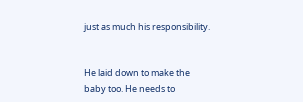just as much his responsibility.


He laid down to make the baby too. He needs to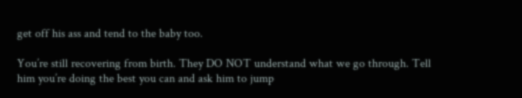get off his ass and tend to the baby too.

You’re still recovering from birth. They DO NOT understand what we go through. Tell him you’re doing the best you can and ask him to jump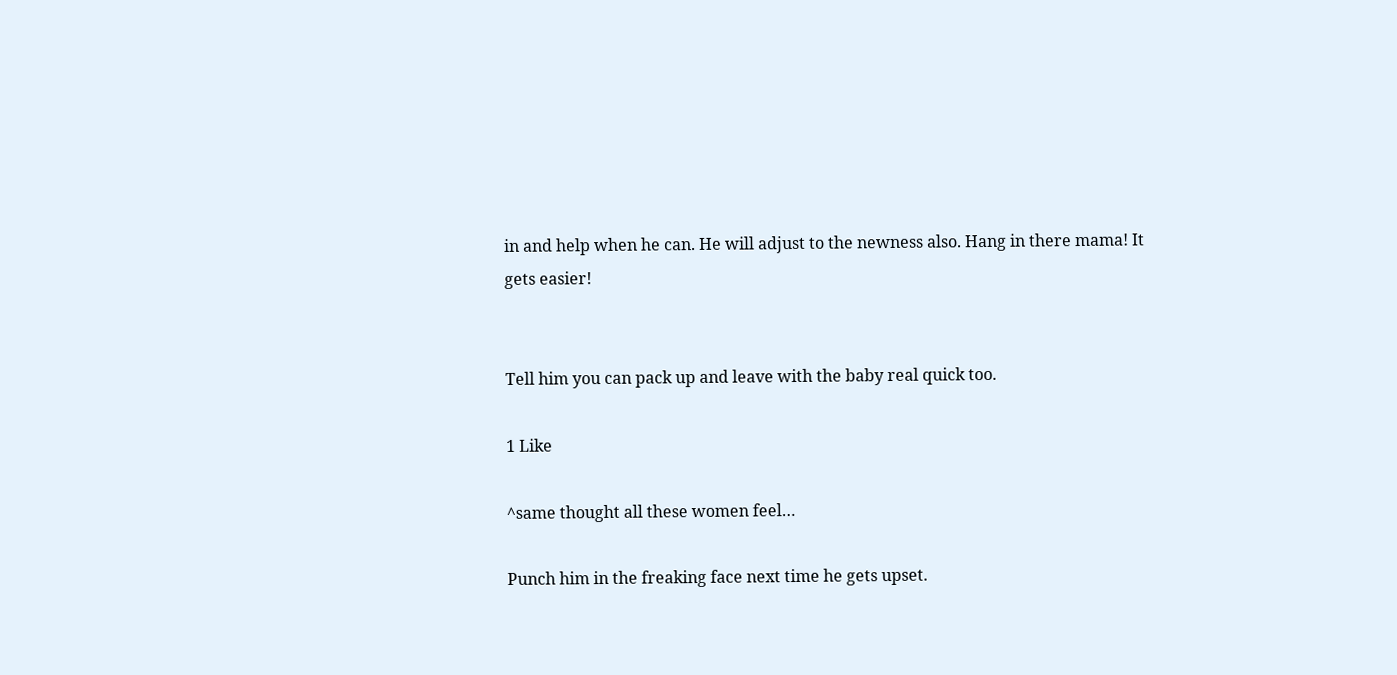in and help when he can. He will adjust to the newness also. Hang in there mama! It gets easier!


Tell him you can pack up and leave with the baby real quick too.

1 Like

^same thought all these women feel…

Punch him in the freaking face next time he gets upset.